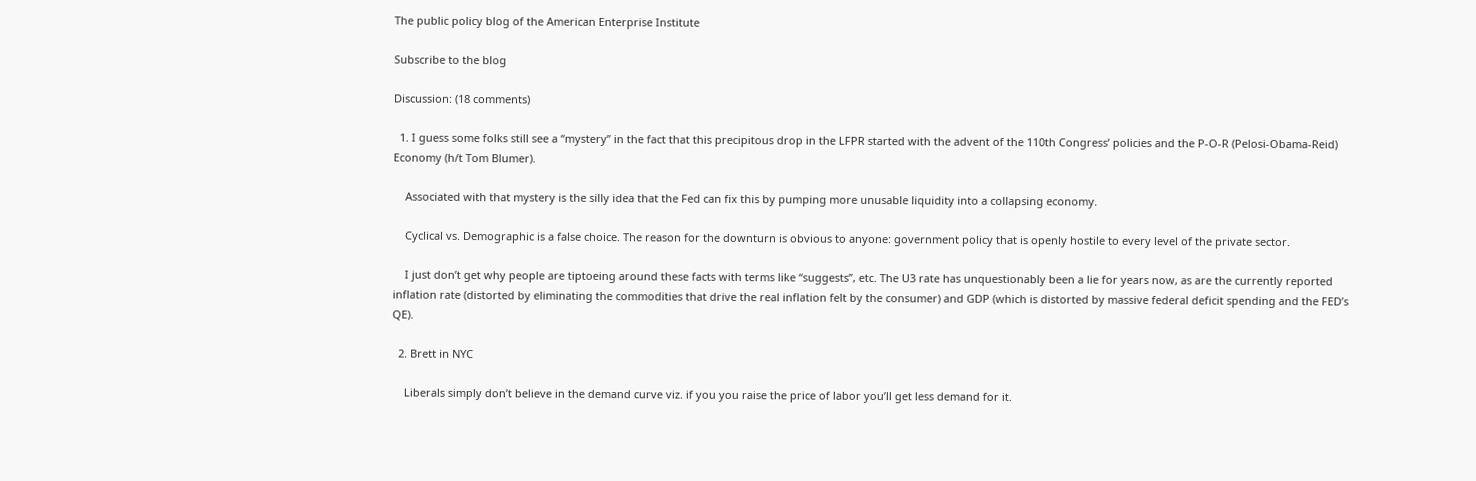The public policy blog of the American Enterprise Institute

Subscribe to the blog

Discussion: (18 comments)

  1. I guess some folks still see a “mystery” in the fact that this precipitous drop in the LFPR started with the advent of the 110th Congress’ policies and the P-O-R (Pelosi-Obama-Reid) Economy (h/t Tom Blumer).

    Associated with that mystery is the silly idea that the Fed can fix this by pumping more unusable liquidity into a collapsing economy.

    Cyclical vs. Demographic is a false choice. The reason for the downturn is obvious to anyone: government policy that is openly hostile to every level of the private sector.

    I just don’t get why people are tiptoeing around these facts with terms like “suggests”, etc. The U3 rate has unquestionably been a lie for years now, as are the currently reported inflation rate (distorted by eliminating the commodities that drive the real inflation felt by the consumer) and GDP (which is distorted by massive federal deficit spending and the FED’s QE).

  2. Brett in NYC

    Liberals simply don’t believe in the demand curve viz. if you you raise the price of labor you’ll get less demand for it.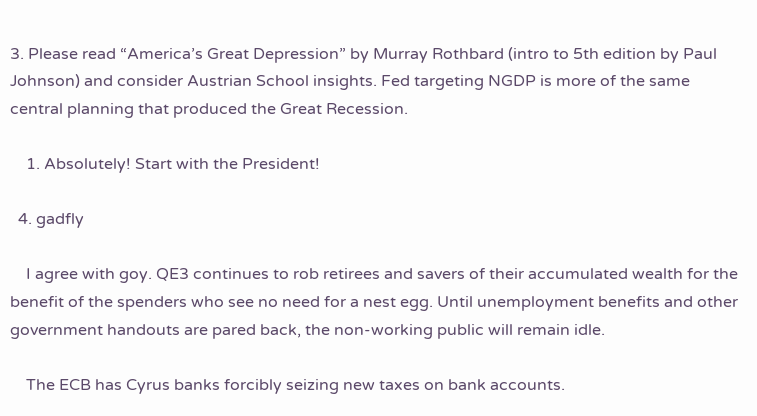3. Please read “America’s Great Depression” by Murray Rothbard (intro to 5th edition by Paul Johnson) and consider Austrian School insights. Fed targeting NGDP is more of the same central planning that produced the Great Recession.

    1. Absolutely! Start with the President!

  4. gadfly

    I agree with goy. QE3 continues to rob retirees and savers of their accumulated wealth for the benefit of the spenders who see no need for a nest egg. Until unemployment benefits and other government handouts are pared back, the non-working public will remain idle.

    The ECB has Cyrus banks forcibly seizing new taxes on bank accounts.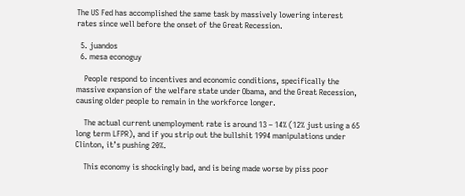The US Fed has accomplished the same task by massively lowering interest rates since well before the onset of the Great Recession.

  5. juandos
  6. mesa econoguy

    People respond to incentives and economic conditions, specifically the massive expansion of the welfare state under Obama, and the Great Recession, causing older people to remain in the workforce longer.

    The actual current unemployment rate is around 13 – 14% (12% just using a 65 long term LFPR), and if you strip out the bullshit 1994 manipulations under Clinton, it’s pushing 20%.

    This economy is shockingly bad, and is being made worse by piss poor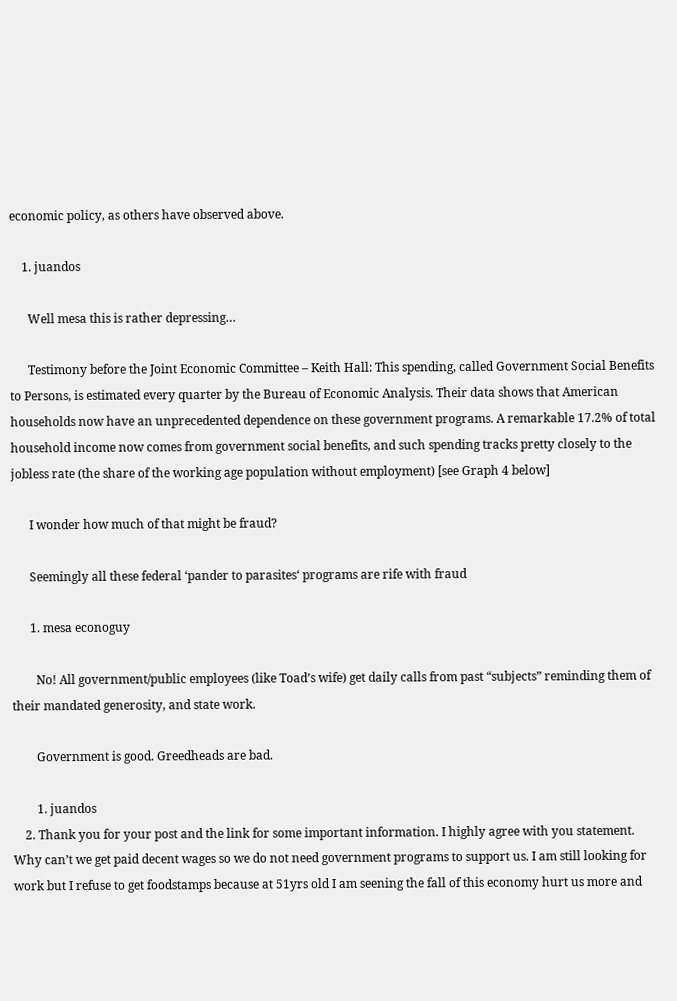economic policy, as others have observed above.

    1. juandos

      Well mesa this is rather depressing…

      Testimony before the Joint Economic Committee – Keith Hall: This spending, called Government Social Benefits to Persons, is estimated every quarter by the Bureau of Economic Analysis. Their data shows that American households now have an unprecedented dependence on these government programs. A remarkable 17.2% of total household income now comes from government social benefits, and such spending tracks pretty closely to the jobless rate (the share of the working age population without employment) [see Graph 4 below]

      I wonder how much of that might be fraud?

      Seemingly all these federal ‘pander to parasites‘ programs are rife with fraud

      1. mesa econoguy

        No! All government/public employees (like Toad’s wife) get daily calls from past “subjects” reminding them of their mandated generosity, and state work.

        Government is good. Greedheads are bad.

        1. juandos
    2. Thank you for your post and the link for some important information. I highly agree with you statement. Why can’t we get paid decent wages so we do not need government programs to support us. I am still looking for work but I refuse to get foodstamps because at 51yrs old I am seening the fall of this economy hurt us more and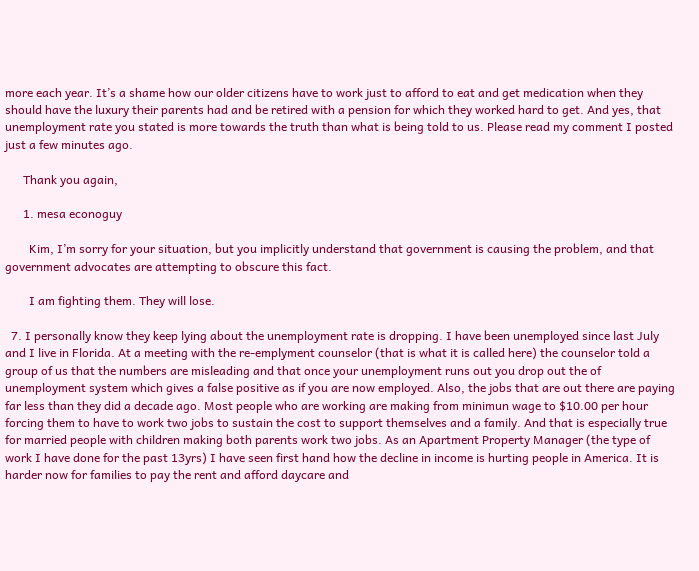more each year. It’s a shame how our older citizens have to work just to afford to eat and get medication when they should have the luxury their parents had and be retired with a pension for which they worked hard to get. And yes, that unemployment rate you stated is more towards the truth than what is being told to us. Please read my comment I posted just a few minutes ago.

      Thank you again,

      1. mesa econoguy

        Kim, I’m sorry for your situation, but you implicitly understand that government is causing the problem, and that government advocates are attempting to obscure this fact.

        I am fighting them. They will lose.

  7. I personally know they keep lying about the unemployment rate is dropping. I have been unemployed since last July and I live in Florida. At a meeting with the re-emplyment counselor (that is what it is called here) the counselor told a group of us that the numbers are misleading and that once your unemployment runs out you drop out the of unemployment system which gives a false positive as if you are now employed. Also, the jobs that are out there are paying far less than they did a decade ago. Most people who are working are making from minimun wage to $10.00 per hour forcing them to have to work two jobs to sustain the cost to support themselves and a family. And that is especially true for married people with children making both parents work two jobs. As an Apartment Property Manager (the type of work I have done for the past 13yrs) I have seen first hand how the decline in income is hurting people in America. It is harder now for families to pay the rent and afford daycare and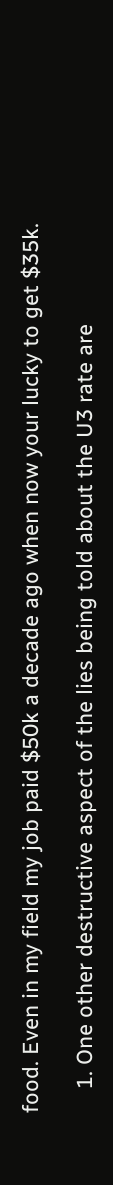food. Even in my field my job paid $50k a decade ago when now your lucky to get $35k.

    1. One other destructive aspect of the lies being told about the U3 rate are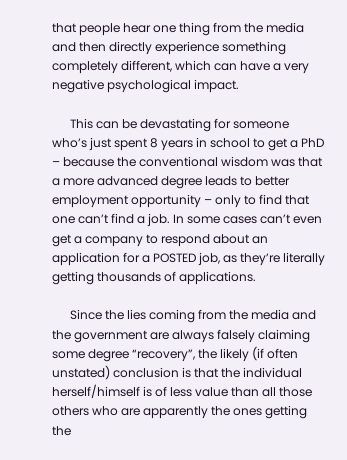that people hear one thing from the media and then directly experience something completely different, which can have a very negative psychological impact.

      This can be devastating for someone who’s just spent 8 years in school to get a PhD – because the conventional wisdom was that a more advanced degree leads to better employment opportunity – only to find that one can’t find a job. In some cases can’t even get a company to respond about an application for a POSTED job, as they’re literally getting thousands of applications.

      Since the lies coming from the media and the government are always falsely claiming some degree “recovery”, the likely (if often unstated) conclusion is that the individual herself/himself is of less value than all those others who are apparently the ones getting the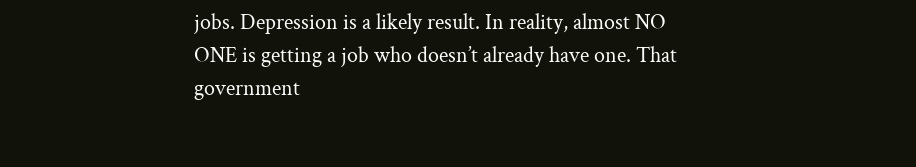jobs. Depression is a likely result. In reality, almost NO ONE is getting a job who doesn’t already have one. That government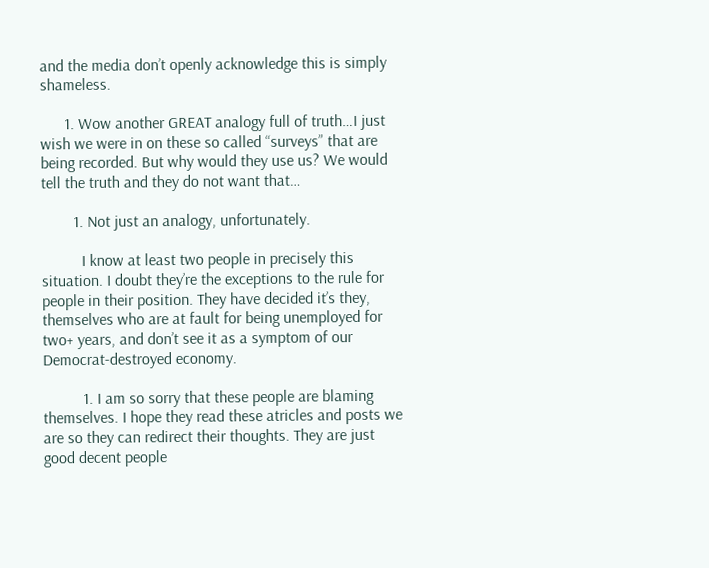and the media don’t openly acknowledge this is simply shameless.

      1. Wow another GREAT analogy full of truth…I just wish we were in on these so called “surveys” that are being recorded. But why would they use us? We would tell the truth and they do not want that…

        1. Not just an analogy, unfortunately.

          I know at least two people in precisely this situation. I doubt they’re the exceptions to the rule for people in their position. They have decided it’s they, themselves who are at fault for being unemployed for two+ years, and don’t see it as a symptom of our Democrat-destroyed economy.

          1. I am so sorry that these people are blaming themselves. I hope they read these atricles and posts we are so they can redirect their thoughts. They are just good decent people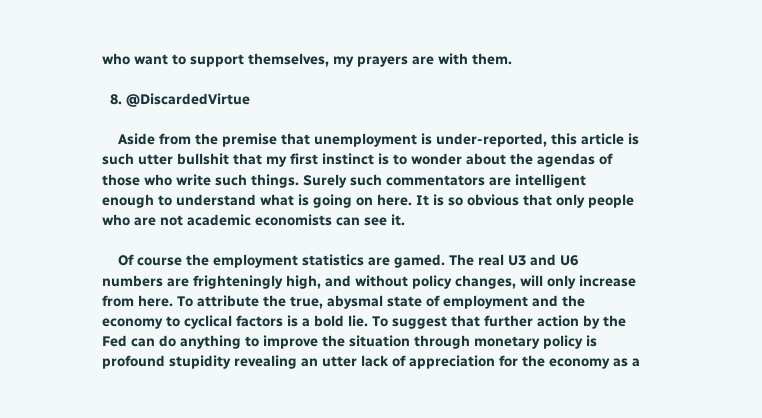who want to support themselves, my prayers are with them.

  8. @DiscardedVirtue

    Aside from the premise that unemployment is under-reported, this article is such utter bullshit that my first instinct is to wonder about the agendas of those who write such things. Surely such commentators are intelligent enough to understand what is going on here. It is so obvious that only people who are not academic economists can see it.

    Of course the employment statistics are gamed. The real U3 and U6 numbers are frighteningly high, and without policy changes, will only increase from here. To attribute the true, abysmal state of employment and the economy to cyclical factors is a bold lie. To suggest that further action by the Fed can do anything to improve the situation through monetary policy is profound stupidity revealing an utter lack of appreciation for the economy as a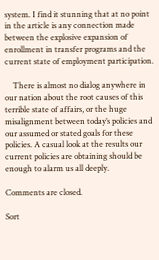system. I find it stunning that at no point in the article is any connection made between the explosive expansion of enrollment in transfer programs and the current state of employment participation.

    There is almost no dialog anywhere in our nation about the root causes of this terrible state of affairs, or the huge misalignment between today’s policies and our assumed or stated goals for these policies. A casual look at the results our current policies are obtaining should be enough to alarm us all deeply.

Comments are closed.

Sort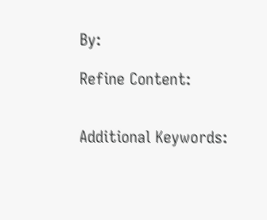By:

Refine Content:


Additional Keywords: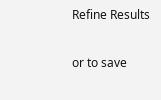Refine Results

or to save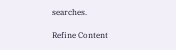searches.

Refine Content